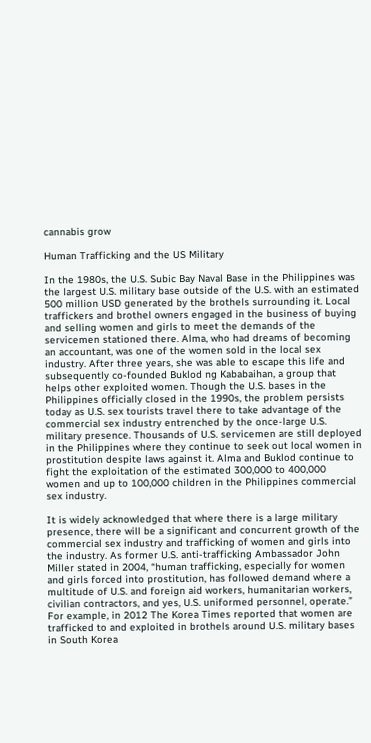cannabis grow

Human Trafficking and the US Military

In the 1980s, the U.S. Subic Bay Naval Base in the Philippines was the largest U.S. military base outside of the U.S. with an estimated 500 million USD generated by the brothels surrounding it. Local traffickers and brothel owners engaged in the business of buying and selling women and girls to meet the demands of the servicemen stationed there. Alma, who had dreams of becoming an accountant, was one of the women sold in the local sex industry. After three years, she was able to escape this life and subsequently co-founded Buklod ng Kababaihan, a group that helps other exploited women. Though the U.S. bases in the Philippines officially closed in the 1990s, the problem persists today as U.S. sex tourists travel there to take advantage of the commercial sex industry entrenched by the once-large U.S. military presence. Thousands of U.S. servicemen are still deployed in the Philippines where they continue to seek out local women in prostitution despite laws against it. Alma and Buklod continue to fight the exploitation of the estimated 300,000 to 400,000 women and up to 100,000 children in the Philippines commercial sex industry.

It is widely acknowledged that where there is a large military presence, there will be a significant and concurrent growth of the commercial sex industry and trafficking of women and girls into the industry. As former U.S. anti-trafficking Ambassador John Miller stated in 2004, “human trafficking, especially for women and girls forced into prostitution, has followed demand where a multitude of U.S. and foreign aid workers, humanitarian workers, civilian contractors, and yes, U.S. uniformed personnel, operate.”  For example, in 2012 The Korea Times reported that women are trafficked to and exploited in brothels around U.S. military bases in South Korea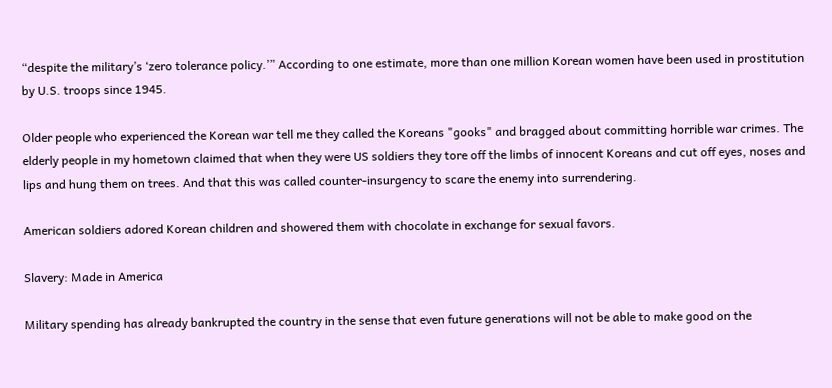“despite the military’s ‘zero tolerance policy.’” According to one estimate, more than one million Korean women have been used in prostitution by U.S. troops since 1945.

Older people who experienced the Korean war tell me they called the Koreans "gooks" and bragged about committing horrible war crimes. The elderly people in my hometown claimed that when they were US soldiers they tore off the limbs of innocent Koreans and cut off eyes, noses and lips and hung them on trees. And that this was called counter-insurgency to scare the enemy into surrendering.

American soldiers adored Korean children and showered them with chocolate in exchange for sexual favors.

Slavery: Made in America

Military spending has already bankrupted the country in the sense that even future generations will not be able to make good on the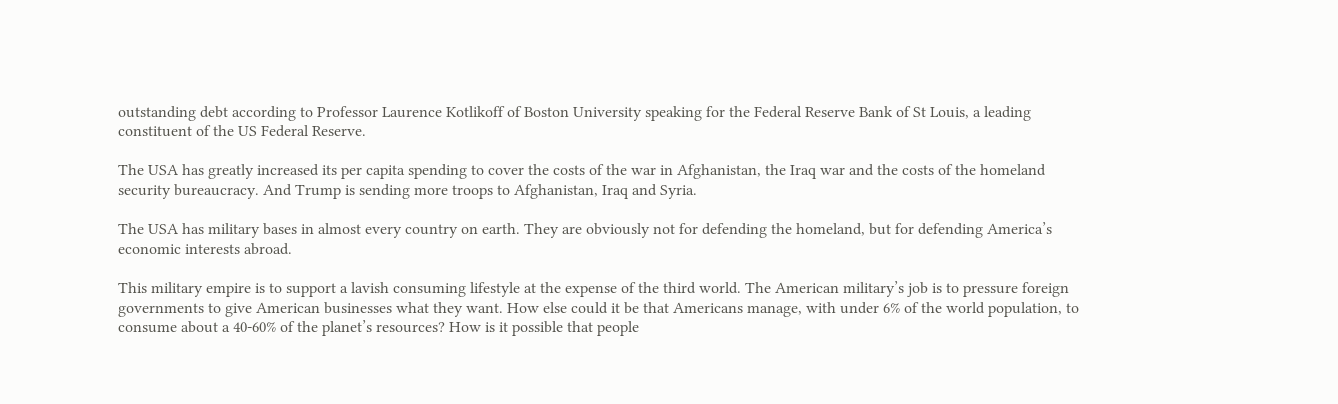outstanding debt according to Professor Laurence Kotlikoff of Boston University speaking for the Federal Reserve Bank of St Louis, a leading constituent of the US Federal Reserve.

The USA has greatly increased its per capita spending to cover the costs of the war in Afghanistan, the Iraq war and the costs of the homeland security bureaucracy. And Trump is sending more troops to Afghanistan, Iraq and Syria.

The USA has military bases in almost every country on earth. They are obviously not for defending the homeland, but for defending America’s economic interests abroad.

This military empire is to support a lavish consuming lifestyle at the expense of the third world. The American military’s job is to pressure foreign governments to give American businesses what they want. How else could it be that Americans manage, with under 6% of the world population, to consume about a 40-60% of the planet’s resources? How is it possible that people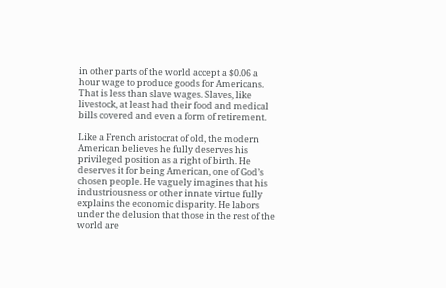in other parts of the world accept a $0.06 a hour wage to produce goods for Americans. That is less than slave wages. Slaves, like livestock, at least had their food and medical bills covered and even a form of retirement.

Like a French aristocrat of old, the modern American believes he fully deserves his privileged position as a right of birth. He deserves it for being American, one of God’s chosen people. He vaguely imagines that his industriousness or other innate virtue fully explains the economic disparity. He labors under the delusion that those in the rest of the world are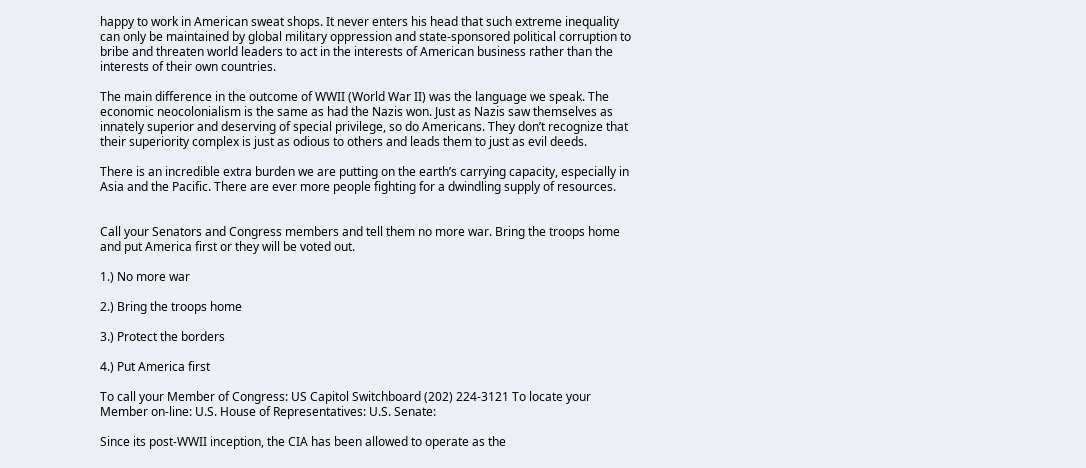happy to work in American sweat shops. It never enters his head that such extreme inequality can only be maintained by global military oppression and state-sponsored political corruption to bribe and threaten world leaders to act in the interests of American business rather than the interests of their own countries.

The main difference in the outcome of WWII (World War II) was the language we speak. The economic neocolonialism is the same as had the Nazis won. Just as Nazis saw themselves as innately superior and deserving of special privilege, so do Americans. They don’t recognize that their superiority complex is just as odious to others and leads them to just as evil deeds.

There is an incredible extra burden we are putting on the earth’s carrying capacity, especially in Asia and the Pacific. There are ever more people fighting for a dwindling supply of resources.


Call your Senators and Congress members and tell them no more war. Bring the troops home and put America first or they will be voted out.

1.) No more war

2.) Bring the troops home

3.) Protect the borders

4.) Put America first

To call your Member of Congress: US Capitol Switchboard (202) 224-3121 To locate your Member on-line: U.S. House of Representatives: U.S. Senate:

Since its post-WWII inception, the CIA has been allowed to operate as the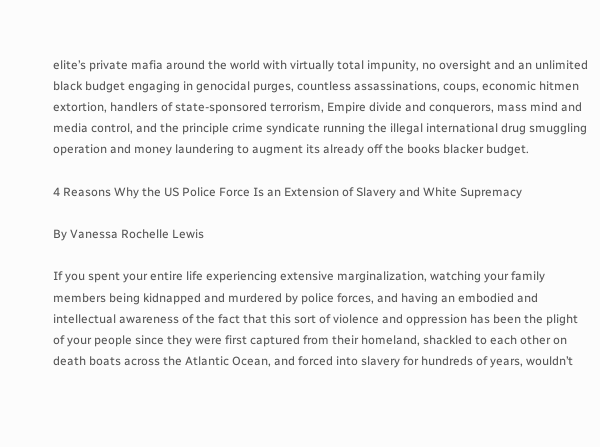elite’s private mafia around the world with virtually total impunity, no oversight and an unlimited black budget engaging in genocidal purges, countless assassinations, coups, economic hitmen extortion, handlers of state-sponsored terrorism, Empire divide and conquerors, mass mind and media control, and the principle crime syndicate running the illegal international drug smuggling operation and money laundering to augment its already off the books blacker budget.

4 Reasons Why the US Police Force Is an Extension of Slavery and White Supremacy

By Vanessa Rochelle Lewis

If you spent your entire life experiencing extensive marginalization, watching your family members being kidnapped and murdered by police forces, and having an embodied and intellectual awareness of the fact that this sort of violence and oppression has been the plight of your people since they were first captured from their homeland, shackled to each other on death boats across the Atlantic Ocean, and forced into slavery for hundreds of years, wouldn’t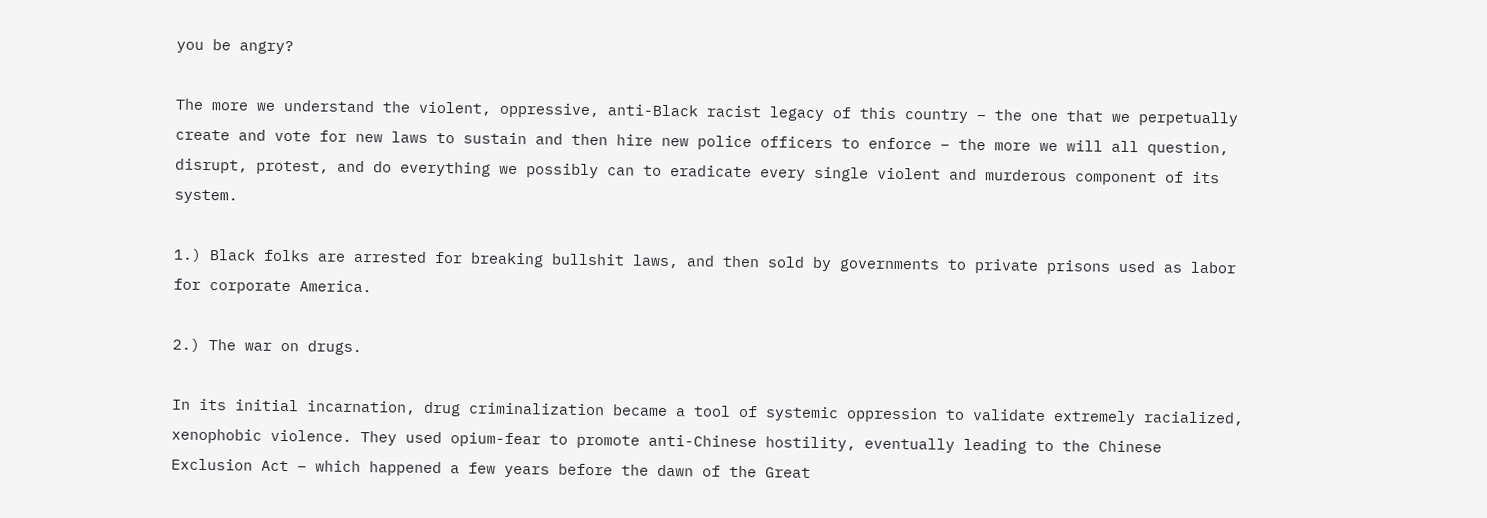you be angry?

The more we understand the violent, oppressive, anti-Black racist legacy of this country – the one that we perpetually create and vote for new laws to sustain and then hire new police officers to enforce – the more we will all question, disrupt, protest, and do everything we possibly can to eradicate every single violent and murderous component of its system.

1.) Black folks are arrested for breaking bullshit laws, and then sold by governments to private prisons used as labor for corporate America.

2.) The war on drugs.

In its initial incarnation, drug criminalization became a tool of systemic oppression to validate extremely racialized, xenophobic violence. They used opium-fear to promote anti-Chinese hostility, eventually leading to the Chinese Exclusion Act – which happened a few years before the dawn of the Great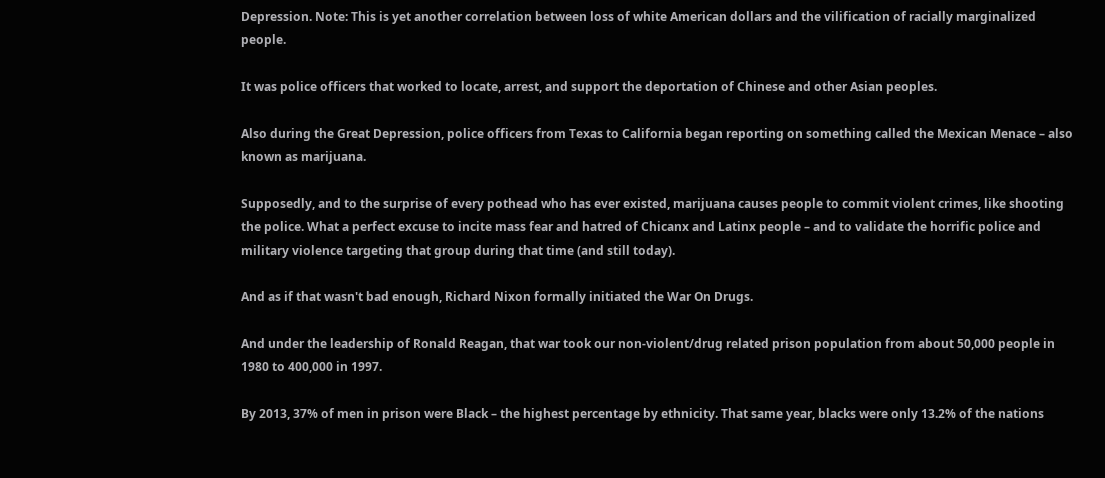Depression. Note: This is yet another correlation between loss of white American dollars and the vilification of racially marginalized people.

It was police officers that worked to locate, arrest, and support the deportation of Chinese and other Asian peoples.

Also during the Great Depression, police officers from Texas to California began reporting on something called the Mexican Menace – also known as marijuana.

Supposedly, and to the surprise of every pothead who has ever existed, marijuana causes people to commit violent crimes, like shooting the police. What a perfect excuse to incite mass fear and hatred of Chicanx and Latinx people – and to validate the horrific police and military violence targeting that group during that time (and still today).

And as if that wasn't bad enough, Richard Nixon formally initiated the War On Drugs.

And under the leadership of Ronald Reagan, that war took our non-violent/drug related prison population from about 50,000 people in 1980 to 400,000 in 1997.

By 2013, 37% of men in prison were Black – the highest percentage by ethnicity. That same year, blacks were only 13.2% of the nations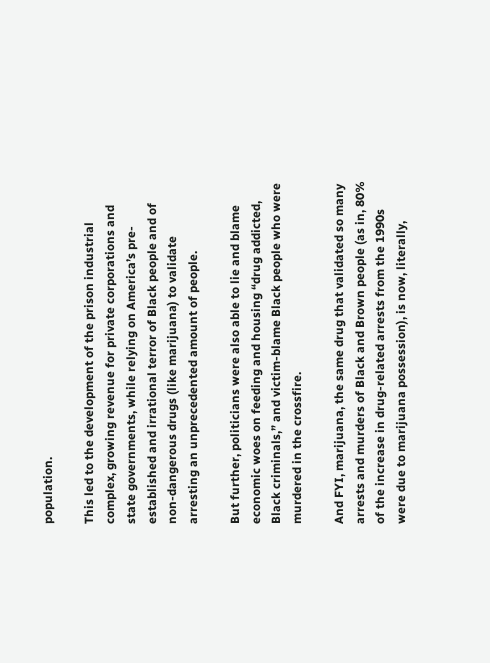population.

This led to the development of the prison industrial complex, growing revenue for private corporations and state governments, while relying on America’s pre-established and irrational terror of Black people and of non-dangerous drugs (like marijuana) to validate arresting an unprecedented amount of people.

But further, politicians were also able to lie and blame economic woes on feeding and housing “drug addicted, Black criminals,” and victim-blame Black people who were murdered in the crossfire.

And FYI, marijuana, the same drug that validated so many arrests and murders of Black and Brown people (as in, 80% of the increase in drug-related arrests from the 1990s were due to marijuana possession), is now, literally,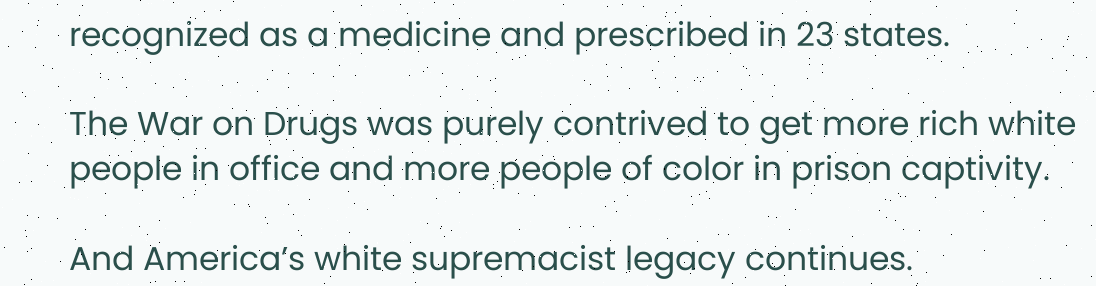recognized as a medicine and prescribed in 23 states.

The War on Drugs was purely contrived to get more rich white people in office and more people of color in prison captivity.

And America’s white supremacist legacy continues.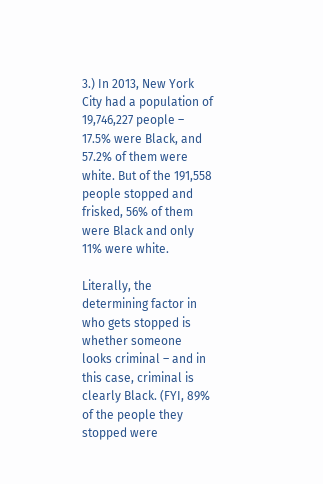3.) In 2013, New York City had a population of 19,746,227 people – 17.5% were Black, and 57.2% of them were white. But of the 191,558 people stopped and frisked, 56% of them were Black and only 11% were white.

Literally, the determining factor in who gets stopped is whether someone looks criminal – and in this case, criminal is clearly Black. (FYI, 89% of the people they stopped were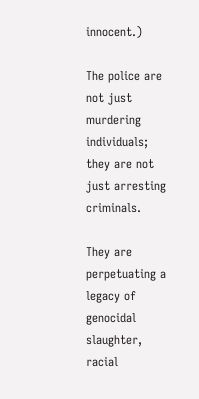innocent.)

The police are not just murdering individuals; they are not just arresting criminals.

They are perpetuating a legacy of genocidal slaughter, racial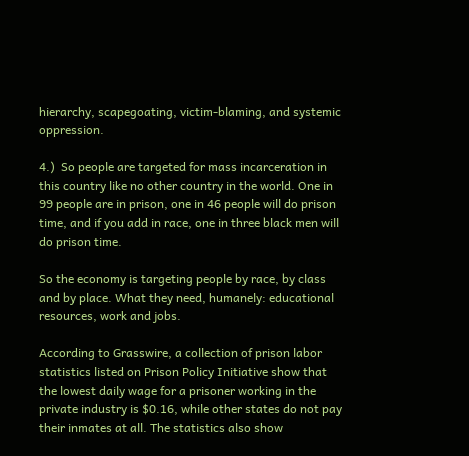hierarchy, scapegoating, victim-blaming, and systemic oppression.

4.)  So people are targeted for mass incarceration in this country like no other country in the world. One in 99 people are in prison, one in 46 people will do prison time, and if you add in race, one in three black men will do prison time.

So the economy is targeting people by race, by class and by place. What they need, humanely: educational resources, work and jobs.

According to Grasswire, a collection of prison labor statistics listed on Prison Policy Initiative show that the lowest daily wage for a prisoner working in the private industry is $0.16, while other states do not pay their inmates at all. The statistics also show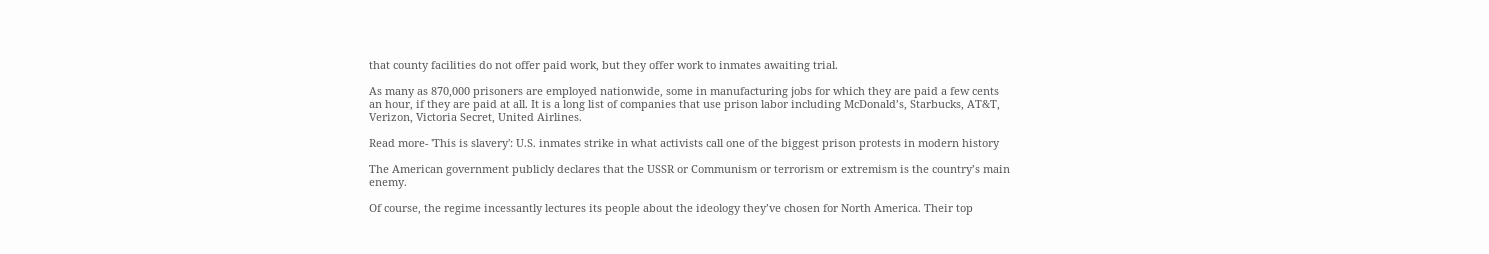that county facilities do not offer paid work, but they offer work to inmates awaiting trial.

As many as 870,000 prisoners are employed nationwide, some in manufacturing jobs for which they are paid a few cents an hour, if they are paid at all. It is a long list of companies that use prison labor including McDonald’s, Starbucks, AT&T, Verizon, Victoria Secret, United Airlines.

Read more- 'This is slavery': U.S. inmates strike in what activists call one of the biggest prison protests in modern history

The American government publicly declares that the USSR or Communism or terrorism or extremism is the country’s main enemy.

Of course, the regime incessantly lectures its people about the ideology they’ve chosen for North America. Their top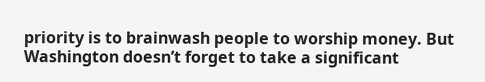priority is to brainwash people to worship money. But Washington doesn’t forget to take a significant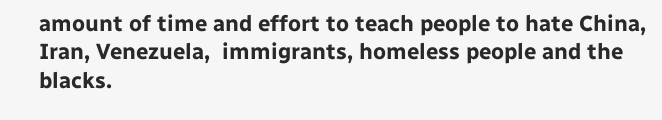amount of time and effort to teach people to hate China, Iran, Venezuela,  immigrants, homeless people and the blacks.